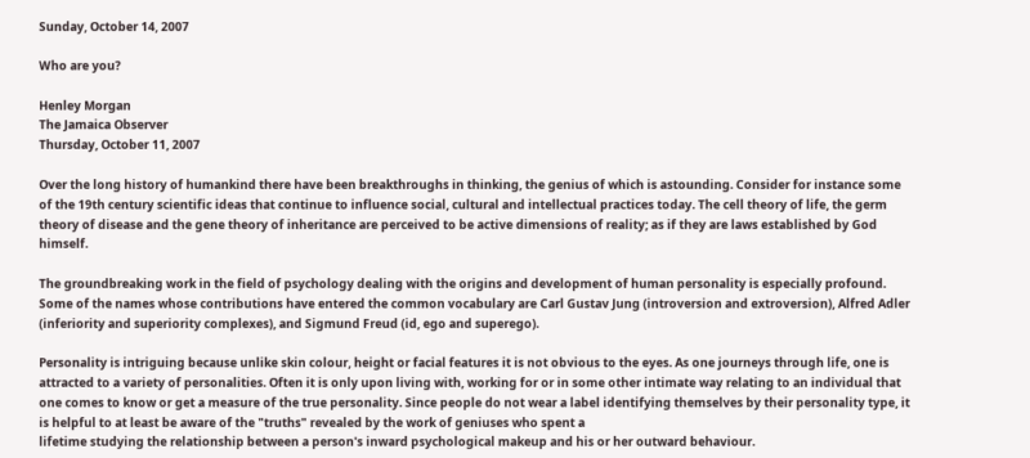Sunday, October 14, 2007

Who are you?

Henley Morgan
The Jamaica Observer
Thursday, October 11, 2007

Over the long history of humankind there have been breakthroughs in thinking, the genius of which is astounding. Consider for instance some of the 19th century scientific ideas that continue to influence social, cultural and intellectual practices today. The cell theory of life, the germ theory of disease and the gene theory of inheritance are perceived to be active dimensions of reality; as if they are laws established by God himself.

The groundbreaking work in the field of psychology dealing with the origins and development of human personality is especially profound. Some of the names whose contributions have entered the common vocabulary are Carl Gustav Jung (introversion and extroversion), Alfred Adler (inferiority and superiority complexes), and Sigmund Freud (id, ego and superego).

Personality is intriguing because unlike skin colour, height or facial features it is not obvious to the eyes. As one journeys through life, one is attracted to a variety of personalities. Often it is only upon living with, working for or in some other intimate way relating to an individual that one comes to know or get a measure of the true personality. Since people do not wear a label identifying themselves by their personality type, it is helpful to at least be aware of the "truths" revealed by the work of geniuses who spent a
lifetime studying the relationship between a person's inward psychological makeup and his or her outward behaviour.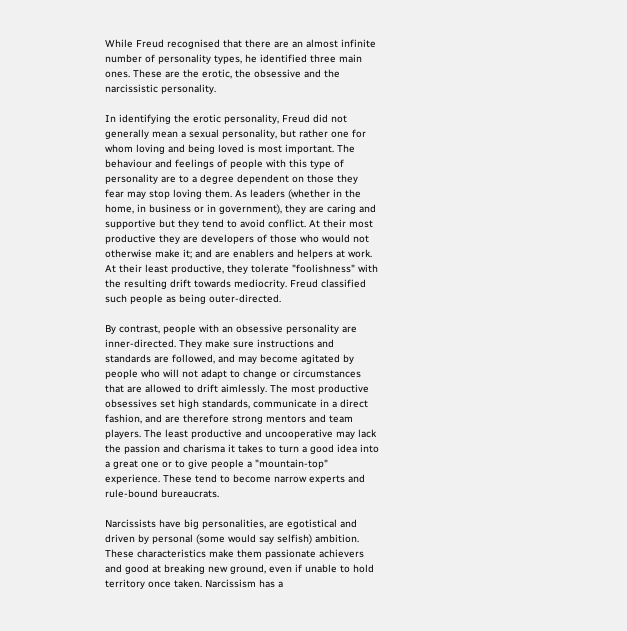While Freud recognised that there are an almost infinite number of personality types, he identified three main ones. These are the erotic, the obsessive and the narcissistic personality.

In identifying the erotic personality, Freud did not generally mean a sexual personality, but rather one for whom loving and being loved is most important. The behaviour and feelings of people with this type of personality are to a degree dependent on those they fear may stop loving them. As leaders (whether in the home, in business or in government), they are caring and supportive but they tend to avoid conflict. At their most productive they are developers of those who would not otherwise make it; and are enablers and helpers at work. At their least productive, they tolerate "foolishness" with the resulting drift towards mediocrity. Freud classified such people as being outer-directed.

By contrast, people with an obsessive personality are inner-directed. They make sure instructions and standards are followed, and may become agitated by people who will not adapt to change or circumstances that are allowed to drift aimlessly. The most productive obsessives set high standards, communicate in a direct fashion, and are therefore strong mentors and team players. The least productive and uncooperative may lack the passion and charisma it takes to turn a good idea into a great one or to give people a "mountain-top" experience. These tend to become narrow experts and rule-bound bureaucrats.

Narcissists have big personalities, are egotistical and driven by personal (some would say selfish) ambition. These characteristics make them passionate achievers and good at breaking new ground, even if unable to hold territory once taken. Narcissism has a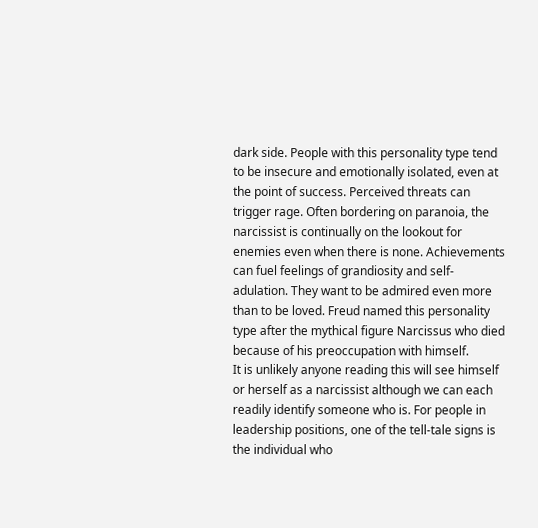dark side. People with this personality type tend to be insecure and emotionally isolated, even at the point of success. Perceived threats can trigger rage. Often bordering on paranoia, the narcissist is continually on the lookout for enemies even when there is none. Achievements can fuel feelings of grandiosity and self-adulation. They want to be admired even more than to be loved. Freud named this personality type after the mythical figure Narcissus who died because of his preoccupation with himself.
It is unlikely anyone reading this will see himself or herself as a narcissist although we can each readily identify someone who is. For people in leadership positions, one of the tell-tale signs is the individual who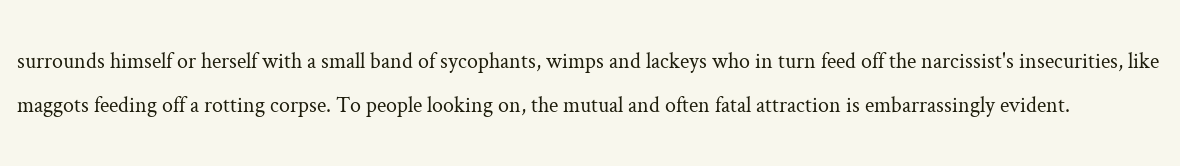surrounds himself or herself with a small band of sycophants, wimps and lackeys who in turn feed off the narcissist's insecurities, like maggots feeding off a rotting corpse. To people looking on, the mutual and often fatal attraction is embarrassingly evident.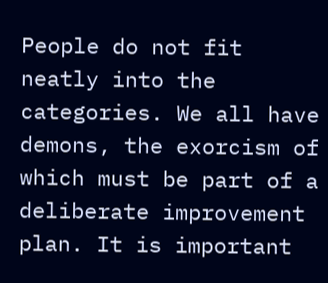People do not fit neatly into the categories. We all have demons, the exorcism of which must be part of a deliberate improvement plan. It is important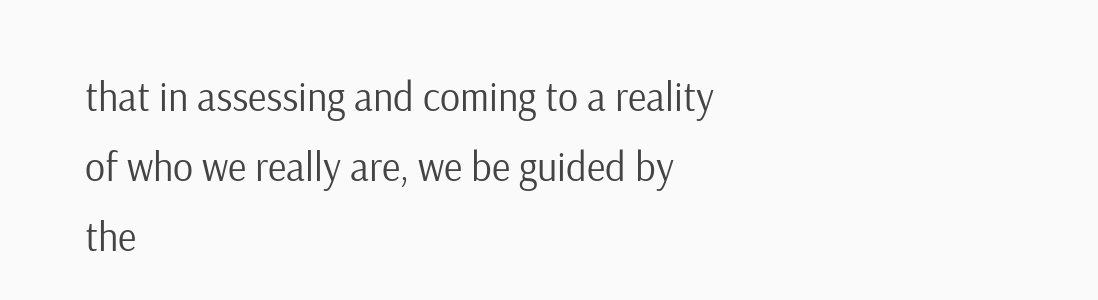that in assessing and coming to a reality of who we really are, we be guided by the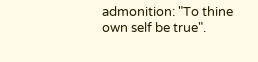admonition: "To thine own self be true".